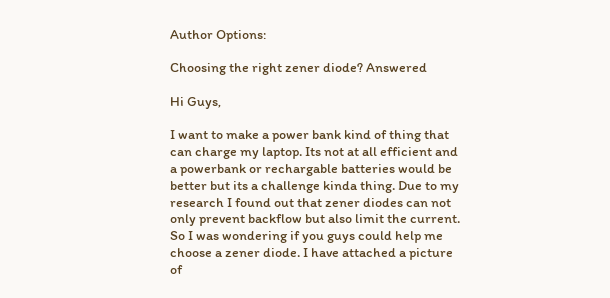Author Options:

Choosing the right zener diode? Answered

Hi Guys,

I want to make a power bank kind of thing that can charge my laptop. Its not at all efficient and a powerbank or rechargable batteries would be better but its a challenge kinda thing. Due to my research I found out that zener diodes can not only prevent backflow but also limit the current. So I was wondering if you guys could help me choose a zener diode. I have attached a picture of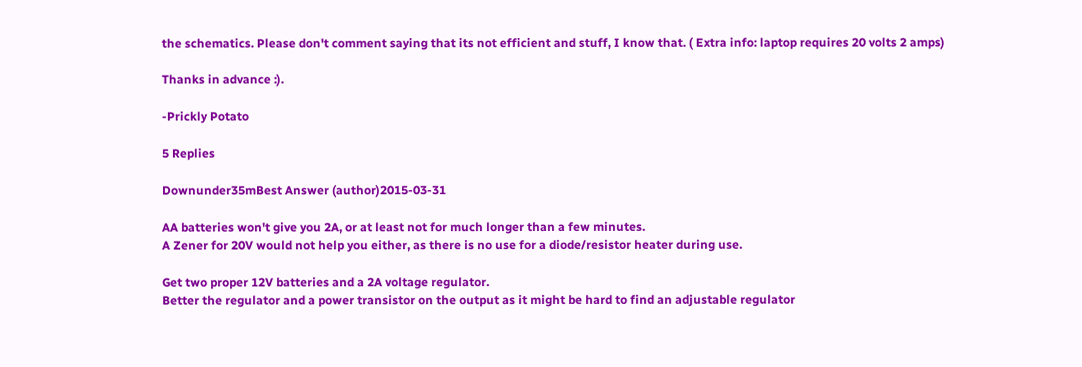the schematics. Please don't comment saying that its not efficient and stuff, I know that. ( Extra info: laptop requires 20 volts 2 amps)

Thanks in advance :).

-Prickly Potato

5 Replies

Downunder35mBest Answer (author)2015-03-31

AA batteries won't give you 2A, or at least not for much longer than a few minutes.
A Zener for 20V would not help you either, as there is no use for a diode/resistor heater during use.

Get two proper 12V batteries and a 2A voltage regulator.
Better the regulator and a power transistor on the output as it might be hard to find an adjustable regulator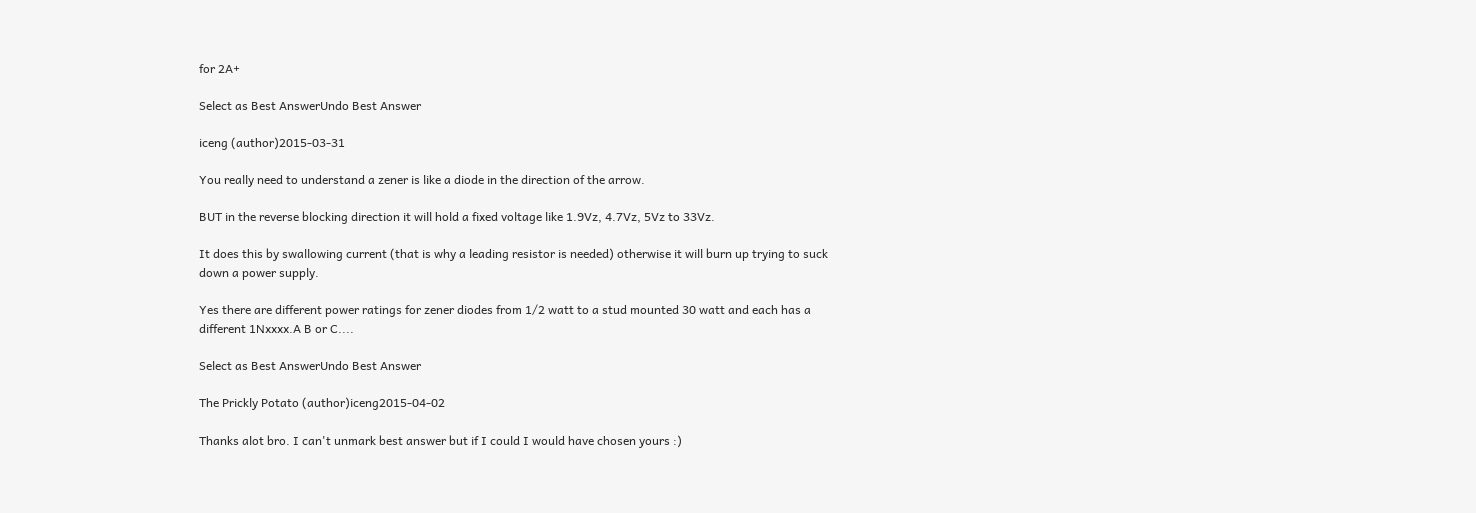for 2A+

Select as Best AnswerUndo Best Answer

iceng (author)2015-03-31

You really need to understand a zener is like a diode in the direction of the arrow.

BUT in the reverse blocking direction it will hold a fixed voltage like 1.9Vz, 4.7Vz, 5Vz to 33Vz.

It does this by swallowing current (that is why a leading resistor is needed) otherwise it will burn up trying to suck down a power supply.

Yes there are different power ratings for zener diodes from 1/2 watt to a stud mounted 30 watt and each has a different 1Nxxxx.A B or C....

Select as Best AnswerUndo Best Answer

The Prickly Potato (author)iceng2015-04-02

Thanks alot bro. I can't unmark best answer but if I could I would have chosen yours :)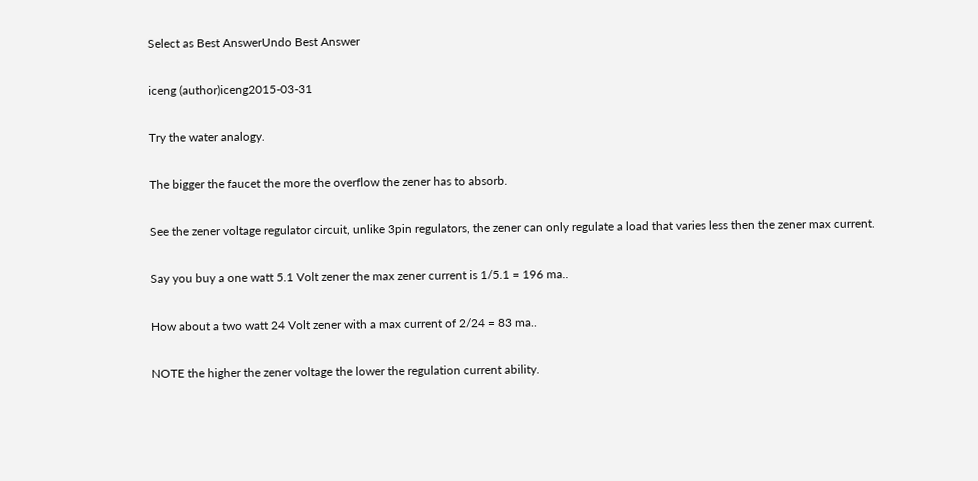Select as Best AnswerUndo Best Answer

iceng (author)iceng2015-03-31

Try the water analogy.

The bigger the faucet the more the overflow the zener has to absorb.

See the zener voltage regulator circuit, unlike 3pin regulators, the zener can only regulate a load that varies less then the zener max current.

Say you buy a one watt 5.1 Volt zener the max zener current is 1/5.1 = 196 ma..

How about a two watt 24 Volt zener with a max current of 2/24 = 83 ma..

NOTE the higher the zener voltage the lower the regulation current ability.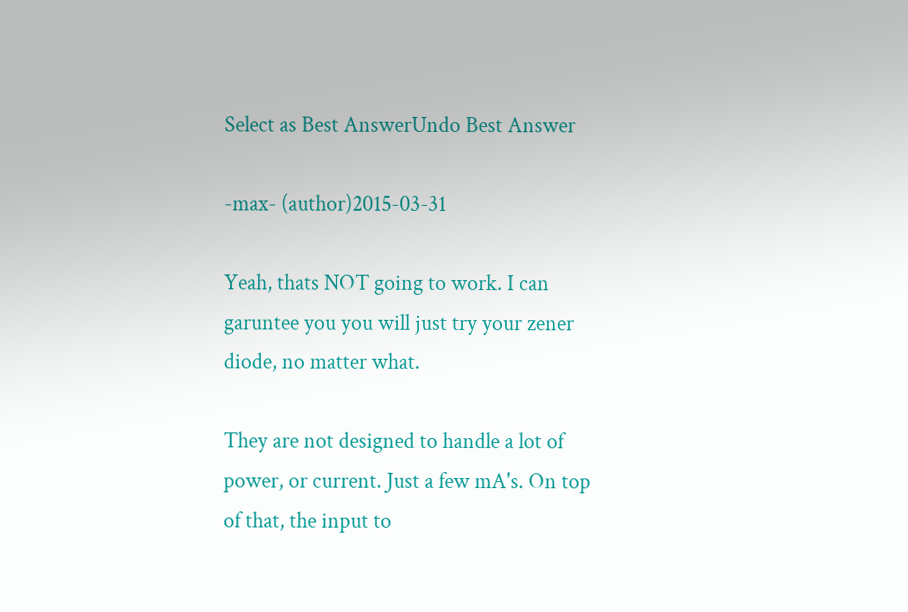Select as Best AnswerUndo Best Answer

-max- (author)2015-03-31

Yeah, thats NOT going to work. I can garuntee you you will just try your zener diode, no matter what.

They are not designed to handle a lot of power, or current. Just a few mA's. On top of that, the input to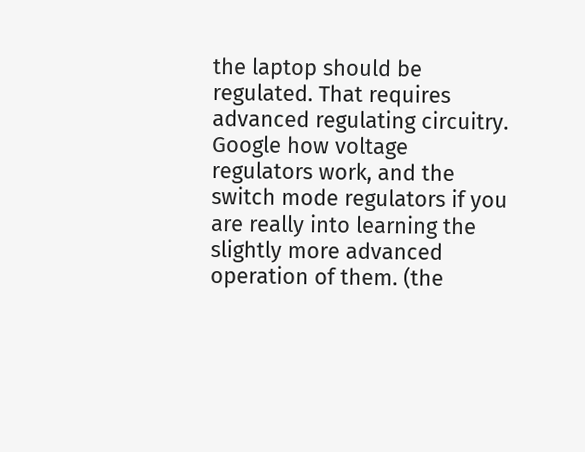the laptop should be regulated. That requires advanced regulating circuitry. Google how voltage regulators work, and the switch mode regulators if you are really into learning the slightly more advanced operation of them. (the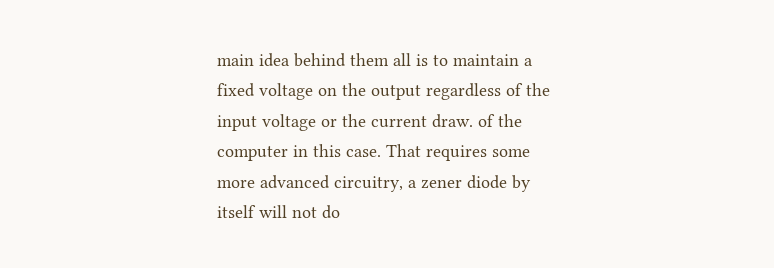main idea behind them all is to maintain a fixed voltage on the output regardless of the input voltage or the current draw. of the computer in this case. That requires some more advanced circuitry, a zener diode by itself will not do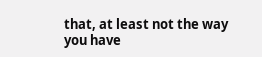that, at least not the way you have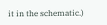it in the schematic.)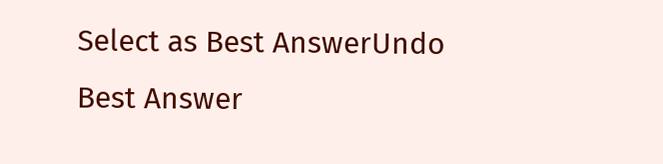Select as Best AnswerUndo Best Answer